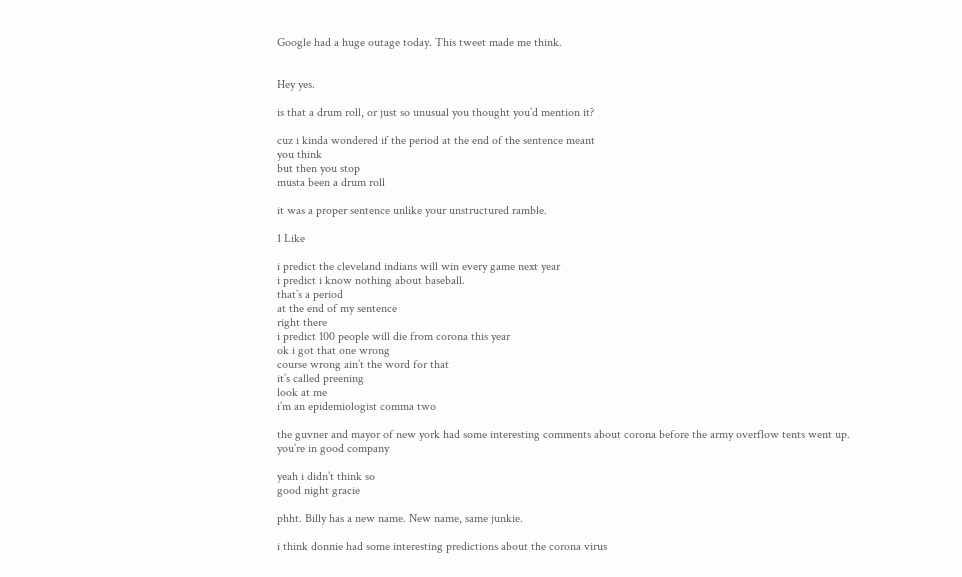Google had a huge outage today. This tweet made me think.


Hey yes.

is that a drum roll, or just so unusual you thought you’d mention it?

cuz i kinda wondered if the period at the end of the sentence meant
you think
but then you stop
musta been a drum roll

it was a proper sentence unlike your unstructured ramble.

1 Like

i predict the cleveland indians will win every game next year
i predict i know nothing about baseball.
that’s a period
at the end of my sentence
right there
i predict 100 people will die from corona this year
ok i got that one wrong
course wrong ain’t the word for that
it’s called preening
look at me
i’m an epidemiologist comma two

the guvner and mayor of new york had some interesting comments about corona before the army overflow tents went up.
you’re in good company

yeah i didn’t think so
good night gracie

phht. Billy has a new name. New name, same junkie.

i think donnie had some interesting predictions about the corona virus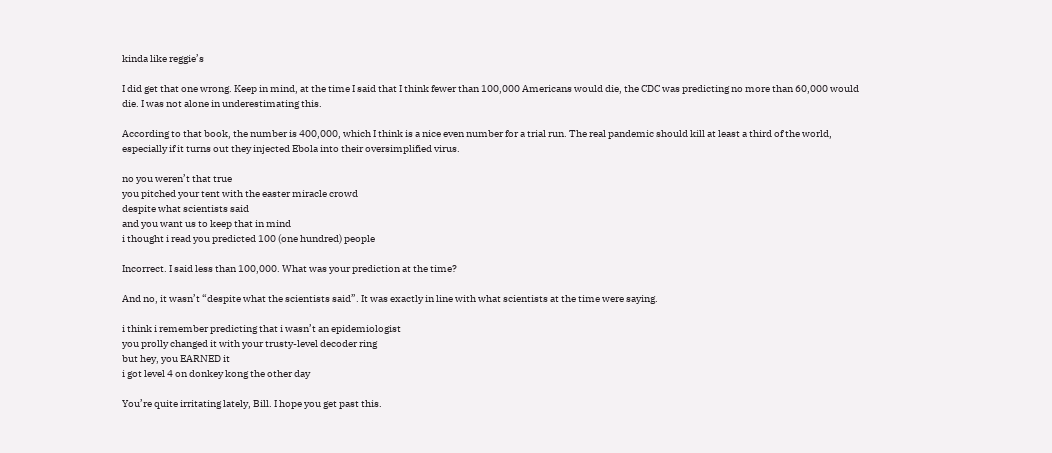kinda like reggie’s

I did get that one wrong. Keep in mind, at the time I said that I think fewer than 100,000 Americans would die, the CDC was predicting no more than 60,000 would die. I was not alone in underestimating this.

According to that book, the number is 400,000, which I think is a nice even number for a trial run. The real pandemic should kill at least a third of the world, especially if it turns out they injected Ebola into their oversimplified virus.

no you weren’t that true
you pitched your tent with the easter miracle crowd
despite what scientists said
and you want us to keep that in mind
i thought i read you predicted 100 (one hundred) people

Incorrect. I said less than 100,000. What was your prediction at the time?

And no, it wasn’t “despite what the scientists said”. It was exactly in line with what scientists at the time were saying.

i think i remember predicting that i wasn’t an epidemiologist
you prolly changed it with your trusty-level decoder ring
but hey, you EARNED it
i got level 4 on donkey kong the other day

You’re quite irritating lately, Bill. I hope you get past this.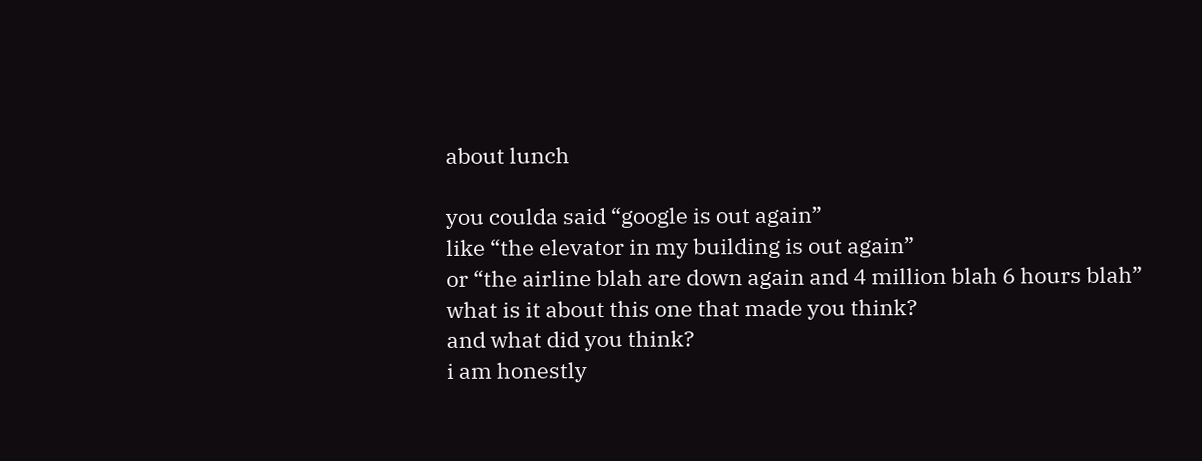about lunch

you coulda said “google is out again”
like “the elevator in my building is out again”
or “the airline blah are down again and 4 million blah 6 hours blah”
what is it about this one that made you think?
and what did you think?
i am honestly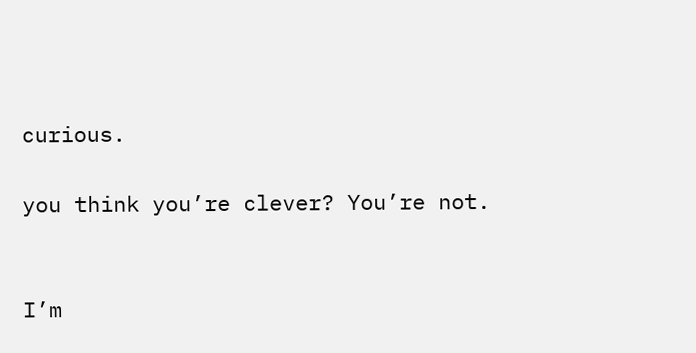curious.

you think you’re clever? You’re not.


I’m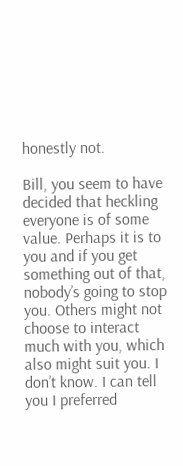honestly not.

Bill, you seem to have decided that heckling everyone is of some value. Perhaps it is to you and if you get something out of that, nobody’s going to stop you. Others might not choose to interact much with you, which also might suit you. I don’t know. I can tell you I preferred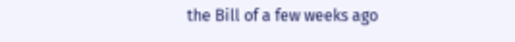the Bill of a few weeks ago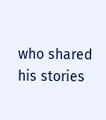who shared his stories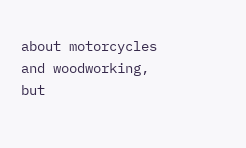about motorcycles and woodworking, but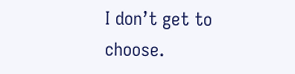I don’t get to choose.